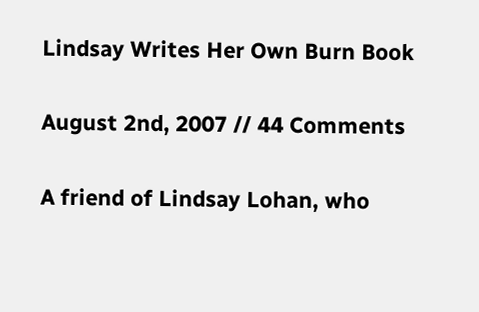Lindsay Writes Her Own Burn Book

August 2nd, 2007 // 44 Comments

A friend of Lindsay Lohan, who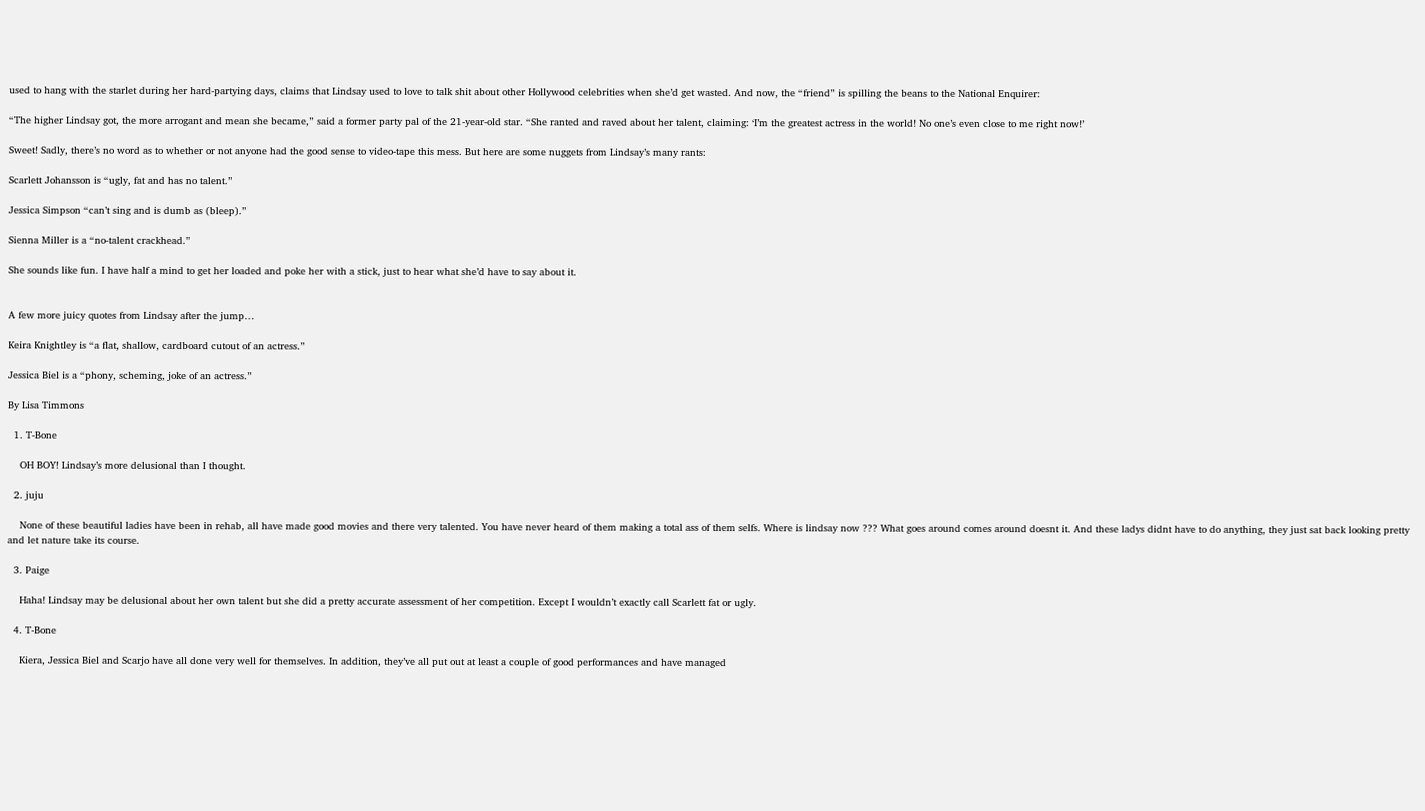used to hang with the starlet during her hard-partying days, claims that Lindsay used to love to talk shit about other Hollywood celebrities when she’d get wasted. And now, the “friend” is spilling the beans to the National Enquirer:

“The higher Lindsay got, the more arrogant and mean she became,” said a former party pal of the 21-year-old star. “She ranted and raved about her talent, claiming: ‘I’m the greatest actress in the world! No one’s even close to me right now!’

Sweet! Sadly, there’s no word as to whether or not anyone had the good sense to video-tape this mess. But here are some nuggets from Lindsay’s many rants:

Scarlett Johansson is “ugly, fat and has no talent.”

Jessica Simpson “can’t sing and is dumb as (bleep).”

Sienna Miller is a “no-talent crackhead.”

She sounds like fun. I have half a mind to get her loaded and poke her with a stick, just to hear what she’d have to say about it.


A few more juicy quotes from Lindsay after the jump…

Keira Knightley is “a flat, shallow, cardboard cutout of an actress.”

Jessica Biel is a “phony, scheming, joke of an actress.”

By Lisa Timmons

  1. T-Bone

    OH BOY! Lindsay’s more delusional than I thought.

  2. juju

    None of these beautiful ladies have been in rehab, all have made good movies and there very talented. You have never heard of them making a total ass of them selfs. Where is lindsay now ??? What goes around comes around doesnt it. And these ladys didnt have to do anything, they just sat back looking pretty and let nature take its course.

  3. Paige

    Haha! Lindsay may be delusional about her own talent but she did a pretty accurate assessment of her competition. Except I wouldn’t exactly call Scarlett fat or ugly.

  4. T-Bone

    Kiera, Jessica Biel and Scarjo have all done very well for themselves. In addition, they’ve all put out at least a couple of good performances and have managed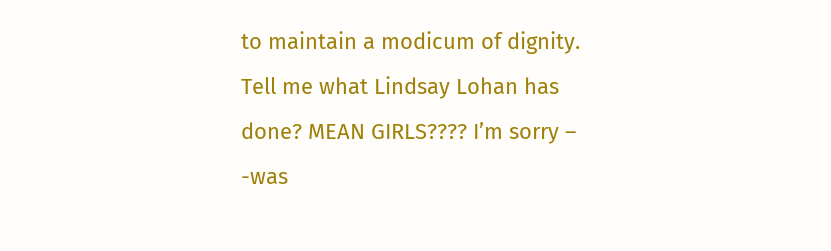to maintain a modicum of dignity. Tell me what Lindsay Lohan has done? MEAN GIRLS???? I’m sorry – -was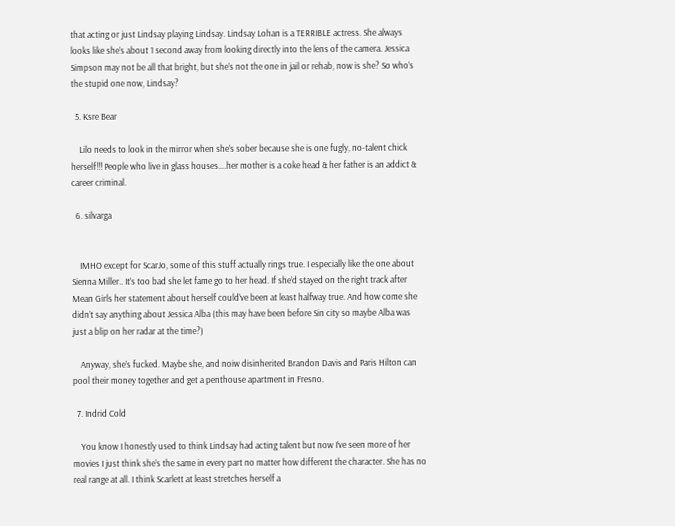that acting or just Lindsay playing Lindsay. Lindsay Lohan is a TERRIBLE actress. She always looks like she’s about 1 second away from looking directly into the lens of the camera. Jessica Simpson may not be all that bright, but she’s not the one in jail or rehab, now is she? So who’s the stupid one now, Lindsay?

  5. Ksre Bear

    Lilo needs to look in the mirror when she’s sober because she is one fugly, no-talent chick herself!!! People who live in glass houses….her mother is a coke head & her father is an addict & career criminal.

  6. silvarga


    IMHO except for ScarJo, some of this stuff actually rings true. I especially like the one about Sienna Miller.. It’s too bad she let fame go to her head. If she’d stayed on the right track after Mean Girls her statement about herself could’ve been at least halfway true. And how come she didn’t say anything about Jessica Alba (this may have been before Sin city so maybe Alba was just a blip on her radar at the time?)

    Anyway, she’s fucked. Maybe she, and noiw disinherited Brandon Davis and Paris Hilton can pool their money together and get a penthouse apartment in Fresno.

  7. Indrid Cold

    You know I honestly used to think Lindsay had acting talent but now I’ve seen more of her movies I just think she’s the same in every part no matter how different the character. She has no real range at all. I think Scarlett at least stretches herself a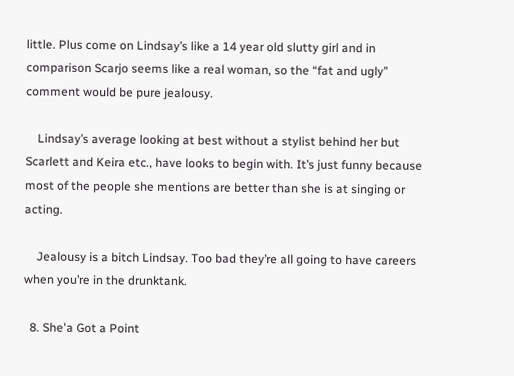little. Plus come on Lindsay’s like a 14 year old slutty girl and in comparison Scarjo seems like a real woman, so the “fat and ugly” comment would be pure jealousy.

    Lindsay’s average looking at best without a stylist behind her but Scarlett and Keira etc., have looks to begin with. It’s just funny because most of the people she mentions are better than she is at singing or acting.

    Jealousy is a bitch Lindsay. Too bad they’re all going to have careers when you’re in the drunktank.

  8. She'a Got a Point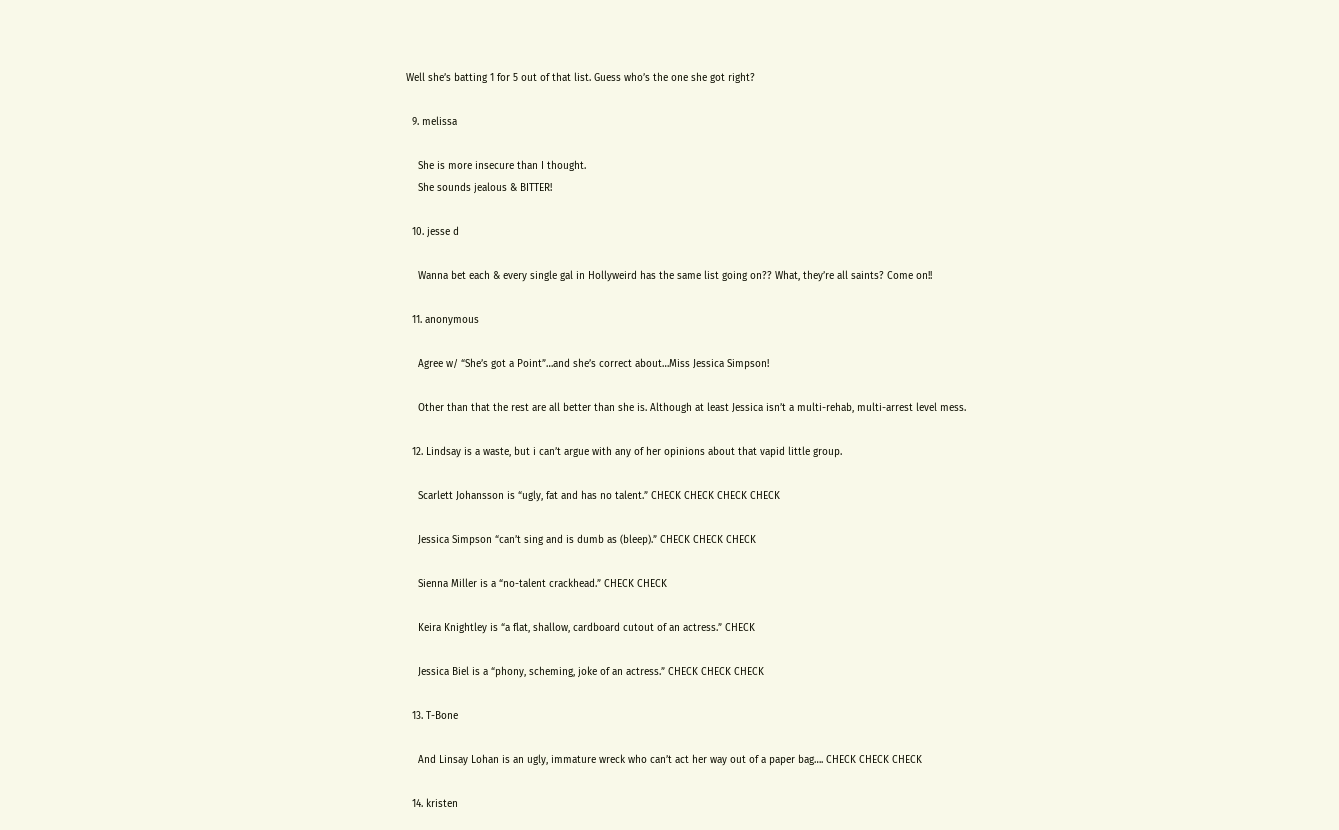Well she’s batting 1 for 5 out of that list. Guess who’s the one she got right?

  9. melissa

    She is more insecure than I thought.
    She sounds jealous & BITTER!

  10. jesse d

    Wanna bet each & every single gal in Hollyweird has the same list going on?? What, they’re all saints? Come on!!

  11. anonymous

    Agree w/ “She’s got a Point”…and she’s correct about…Miss Jessica Simpson!

    Other than that the rest are all better than she is. Although at least Jessica isn’t a multi-rehab, multi-arrest level mess.

  12. Lindsay is a waste, but i can’t argue with any of her opinions about that vapid little group.

    Scarlett Johansson is “ugly, fat and has no talent.” CHECK CHECK CHECK CHECK

    Jessica Simpson “can’t sing and is dumb as (bleep).” CHECK CHECK CHECK

    Sienna Miller is a “no-talent crackhead.” CHECK CHECK

    Keira Knightley is “a flat, shallow, cardboard cutout of an actress.” CHECK

    Jessica Biel is a “phony, scheming, joke of an actress.” CHECK CHECK CHECK

  13. T-Bone

    And Linsay Lohan is an ugly, immature wreck who can’t act her way out of a paper bag…. CHECK CHECK CHECK

  14. kristen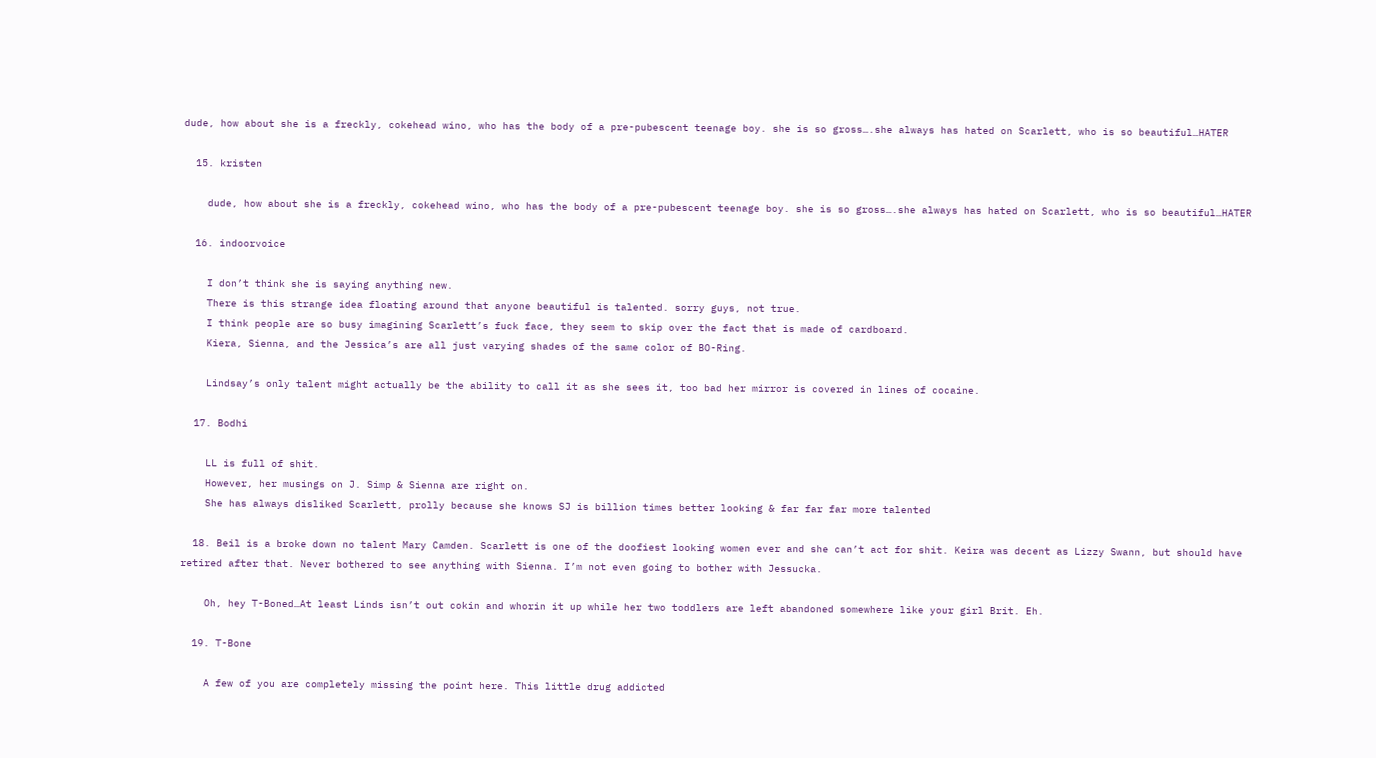dude, how about she is a freckly, cokehead wino, who has the body of a pre-pubescent teenage boy. she is so gross….she always has hated on Scarlett, who is so beautiful…HATER

  15. kristen

    dude, how about she is a freckly, cokehead wino, who has the body of a pre-pubescent teenage boy. she is so gross….she always has hated on Scarlett, who is so beautiful…HATER

  16. indoorvoice

    I don’t think she is saying anything new.
    There is this strange idea floating around that anyone beautiful is talented. sorry guys, not true.
    I think people are so busy imagining Scarlett’s fuck face, they seem to skip over the fact that is made of cardboard.
    Kiera, Sienna, and the Jessica’s are all just varying shades of the same color of BO-Ring.

    Lindsay’s only talent might actually be the ability to call it as she sees it, too bad her mirror is covered in lines of cocaine.

  17. Bodhi

    LL is full of shit.
    However, her musings on J. Simp & Sienna are right on.
    She has always disliked Scarlett, prolly because she knows SJ is billion times better looking & far far far more talented

  18. Beil is a broke down no talent Mary Camden. Scarlett is one of the doofiest looking women ever and she can’t act for shit. Keira was decent as Lizzy Swann, but should have retired after that. Never bothered to see anything with Sienna. I’m not even going to bother with Jessucka.

    Oh, hey T-Boned…At least Linds isn’t out cokin and whorin it up while her two toddlers are left abandoned somewhere like your girl Brit. Eh.

  19. T-Bone

    A few of you are completely missing the point here. This little drug addicted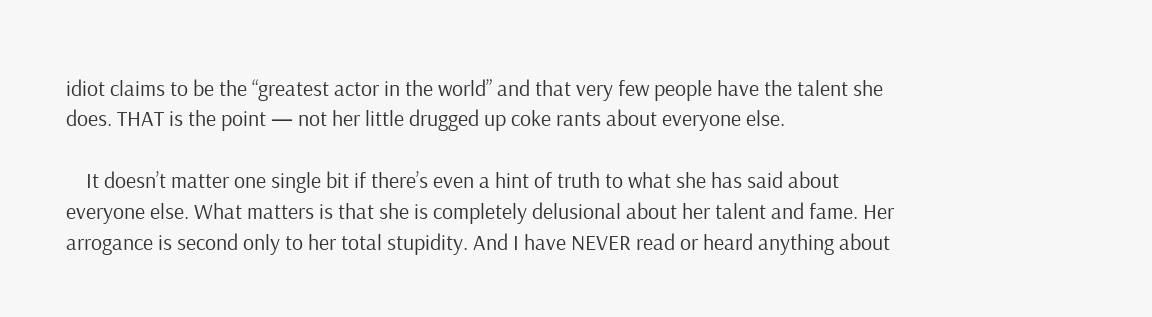idiot claims to be the “greatest actor in the world” and that very few people have the talent she does. THAT is the point — not her little drugged up coke rants about everyone else.

    It doesn’t matter one single bit if there’s even a hint of truth to what she has said about everyone else. What matters is that she is completely delusional about her talent and fame. Her arrogance is second only to her total stupidity. And I have NEVER read or heard anything about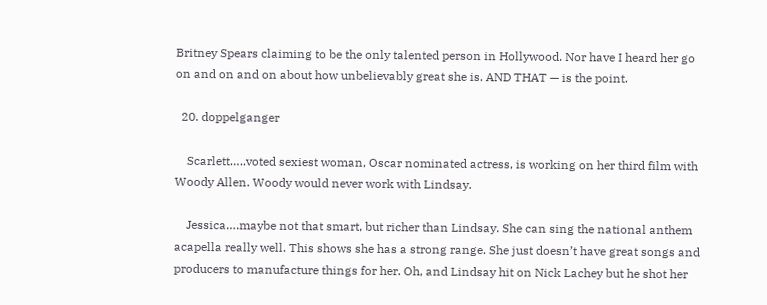Britney Spears claiming to be the only talented person in Hollywood. Nor have I heard her go on and on and on about how unbelievably great she is. AND THAT — is the point.

  20. doppelganger

    Scarlett…..voted sexiest woman, Oscar nominated actress, is working on her third film with Woody Allen. Woody would never work with Lindsay.

    Jessica….maybe not that smart, but richer than Lindsay. She can sing the national anthem acapella really well. This shows she has a strong range. She just doesn’t have great songs and producers to manufacture things for her. Oh, and Lindsay hit on Nick Lachey but he shot her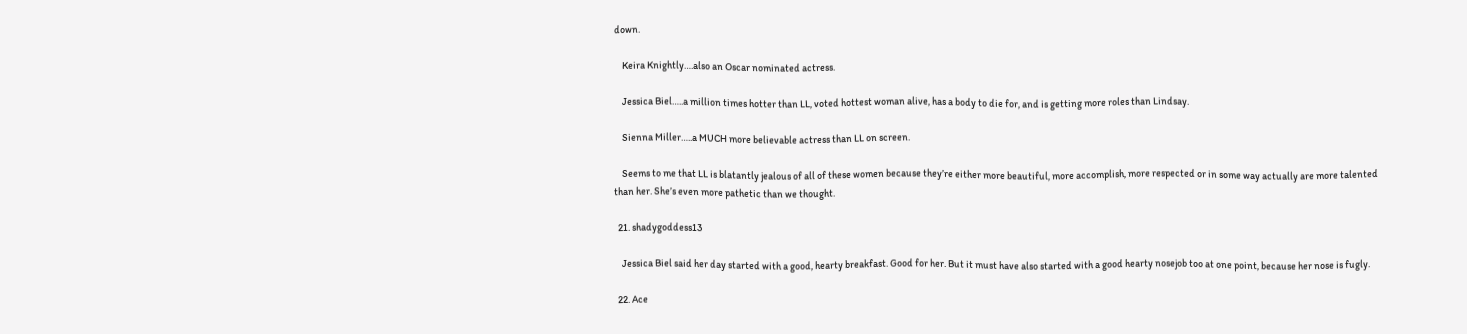down.

    Keira Knightly….also an Oscar nominated actress.

    Jessica Biel…..a million times hotter than LL, voted hottest woman alive, has a body to die for, and is getting more roles than Lindsay.

    Sienna Miller…..a MUCH more believable actress than LL on screen.

    Seems to me that LL is blatantly jealous of all of these women because they’re either more beautiful, more accomplish, more respected or in some way actually are more talented than her. She’s even more pathetic than we thought.

  21. shadygoddess13

    Jessica Biel said her day started with a good, hearty breakfast. Good for her. But it must have also started with a good hearty nosejob too at one point, because her nose is fugly.

  22. Ace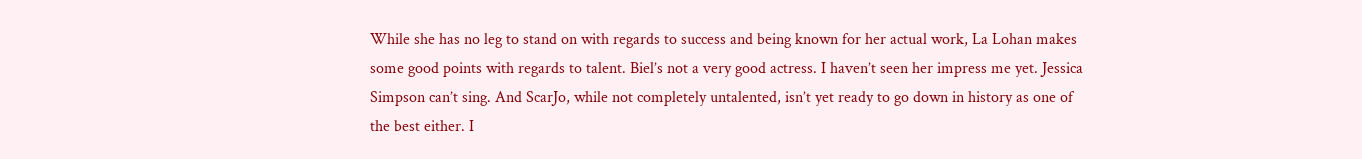While she has no leg to stand on with regards to success and being known for her actual work, La Lohan makes some good points with regards to talent. Biel’s not a very good actress. I haven’t seen her impress me yet. Jessica Simpson can’t sing. And ScarJo, while not completely untalented, isn’t yet ready to go down in history as one of the best either. I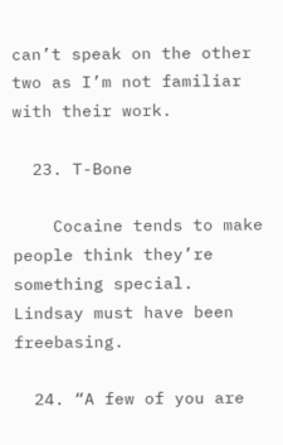can’t speak on the other two as I’m not familiar with their work.

  23. T-Bone

    Cocaine tends to make people think they’re something special. Lindsay must have been freebasing.

  24. “A few of you are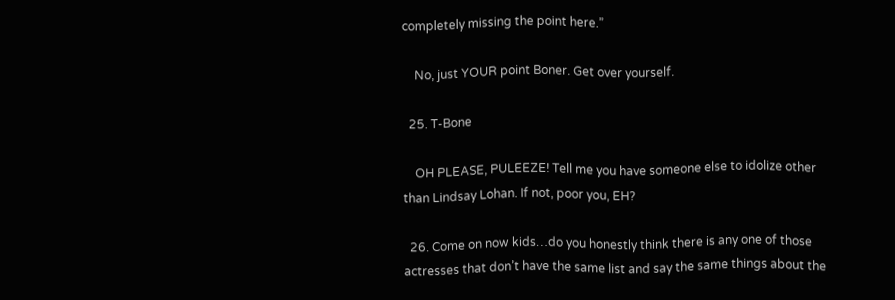completely missing the point here.”

    No, just YOUR point Boner. Get over yourself.

  25. T-Bone

    OH PLEASE, PULEEZE! Tell me you have someone else to idolize other than Lindsay Lohan. If not, poor you, EH?

  26. Come on now kids…do you honestly think there is any one of those actresses that don’t have the same list and say the same things about the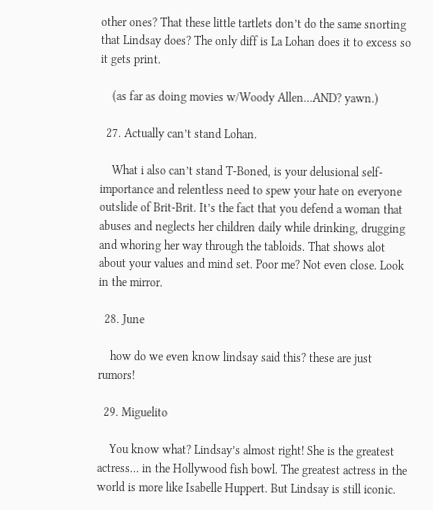other ones? That these little tartlets don’t do the same snorting that Lindsay does? The only diff is La Lohan does it to excess so it gets print.

    (as far as doing movies w/Woody Allen…AND? yawn.)

  27. Actually can’t stand Lohan.

    What i also can’t stand T-Boned, is your delusional self-importance and relentless need to spew your hate on everyone outslide of Brit-Brit. It’s the fact that you defend a woman that abuses and neglects her children daily while drinking, drugging and whoring her way through the tabloids. That shows alot about your values and mind set. Poor me? Not even close. Look in the mirror.

  28. June

    how do we even know lindsay said this? these are just rumors!

  29. Miguelito

    You know what? Lindsay’s almost right! She is the greatest actress… in the Hollywood fish bowl. The greatest actress in the world is more like Isabelle Huppert. But Lindsay is still iconic.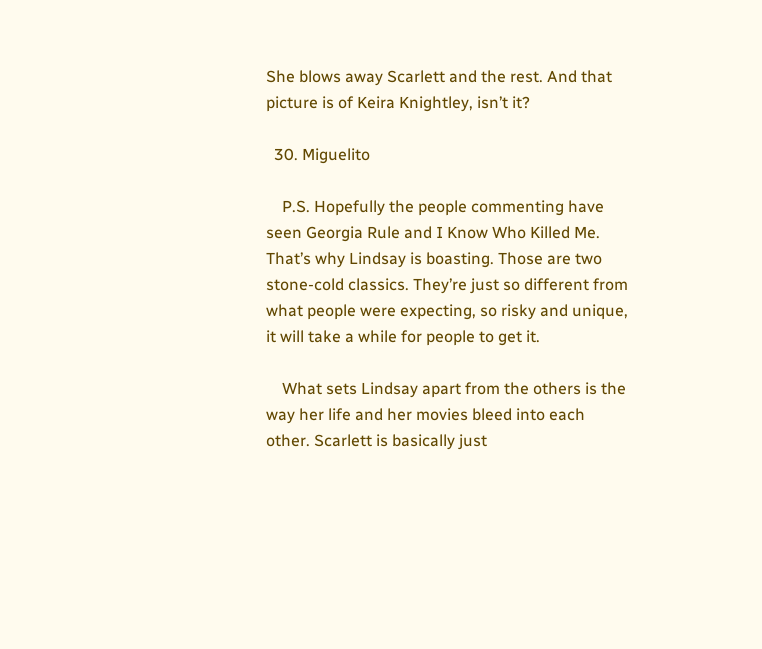She blows away Scarlett and the rest. And that picture is of Keira Knightley, isn’t it?

  30. Miguelito

    P.S. Hopefully the people commenting have seen Georgia Rule and I Know Who Killed Me. That’s why Lindsay is boasting. Those are two stone-cold classics. They’re just so different from what people were expecting, so risky and unique, it will take a while for people to get it.

    What sets Lindsay apart from the others is the way her life and her movies bleed into each other. Scarlett is basically just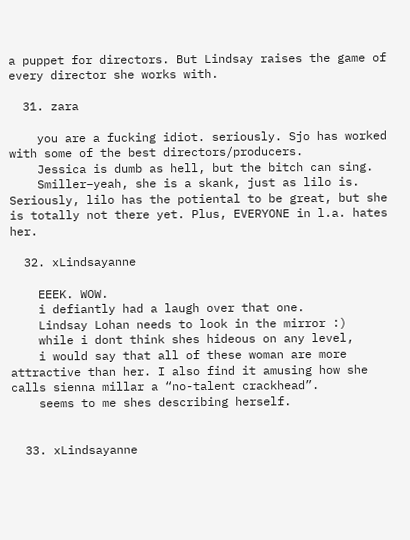a puppet for directors. But Lindsay raises the game of every director she works with.

  31. zara

    you are a fucking idiot. seriously. Sjo has worked with some of the best directors/producers.
    Jessica is dumb as hell, but the bitch can sing.
    Smiller–yeah, she is a skank, just as lilo is. Seriously, lilo has the potiental to be great, but she is totally not there yet. Plus, EVERYONE in l.a. hates her.

  32. xLindsayanne

    EEEK. WOW.
    i defiantly had a laugh over that one.
    Lindsay Lohan needs to look in the mirror :)
    while i dont think shes hideous on any level,
    i would say that all of these woman are more attractive than her. I also find it amusing how she calls sienna millar a “no-talent crackhead”.
    seems to me shes describing herself.


  33. xLindsayanne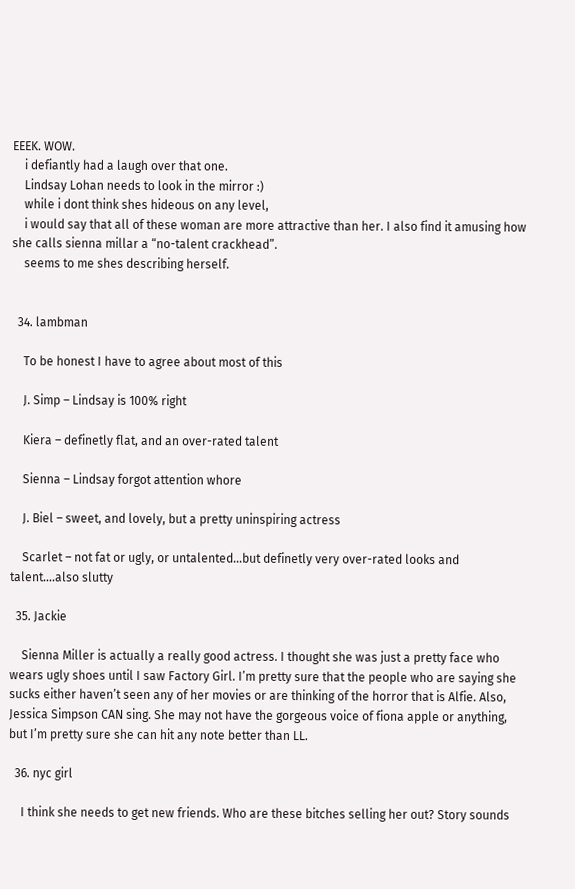EEEK. WOW.
    i defiantly had a laugh over that one.
    Lindsay Lohan needs to look in the mirror :)
    while i dont think shes hideous on any level,
    i would say that all of these woman are more attractive than her. I also find it amusing how she calls sienna millar a “no-talent crackhead”.
    seems to me shes describing herself.


  34. lambman

    To be honest I have to agree about most of this

    J. Simp – Lindsay is 100% right

    Kiera – definetly flat, and an over-rated talent

    Sienna – Lindsay forgot attention whore

    J. Biel – sweet, and lovely, but a pretty uninspiring actress

    Scarlet – not fat or ugly, or untalented…but definetly very over-rated looks and talent….also slutty

  35. Jackie

    Sienna Miller is actually a really good actress. I thought she was just a pretty face who wears ugly shoes until I saw Factory Girl. I’m pretty sure that the people who are saying she sucks either haven’t seen any of her movies or are thinking of the horror that is Alfie. Also, Jessica Simpson CAN sing. She may not have the gorgeous voice of fiona apple or anything, but I’m pretty sure she can hit any note better than LL.

  36. nyc girl

    I think she needs to get new friends. Who are these bitches selling her out? Story sounds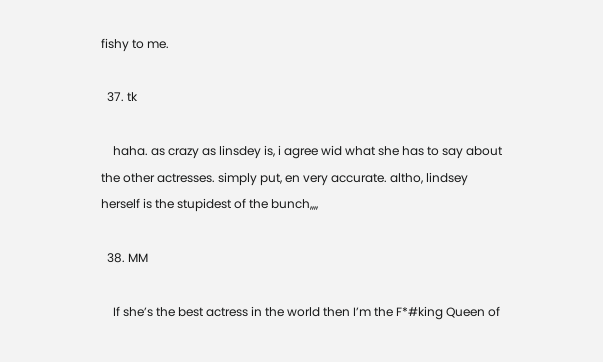fishy to me.

  37. tk

    haha. as crazy as linsdey is, i agree wid what she has to say about the other actresses. simply put, en very accurate. altho, lindsey herself is the stupidest of the bunch,,,,

  38. MM

    If she’s the best actress in the world then I’m the F*#king Queen of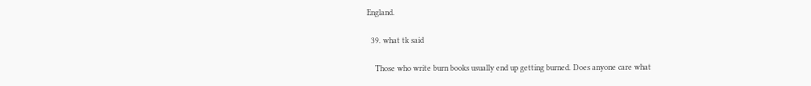England.

  39. what tk said

    Those who write burn books usually end up getting burned. Does anyone care what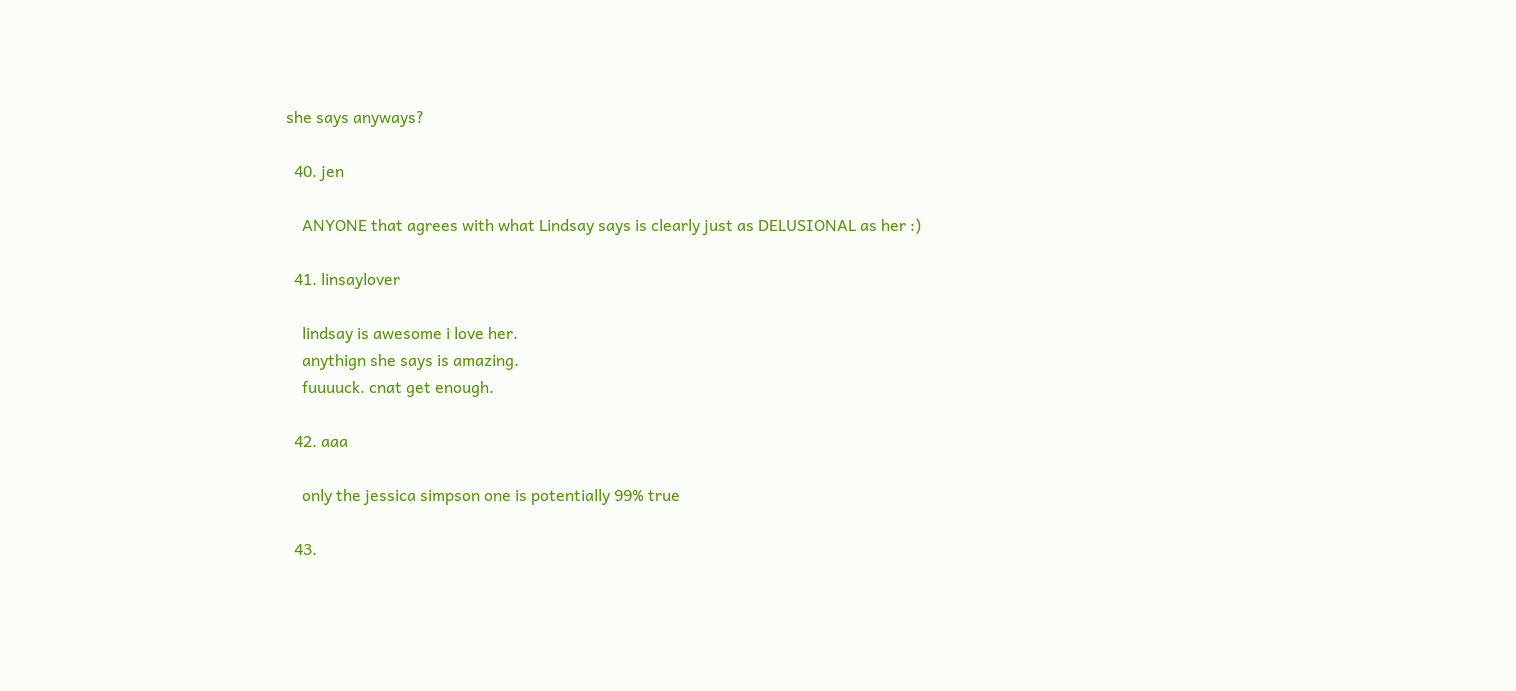she says anyways?

  40. jen

    ANYONE that agrees with what Lindsay says is clearly just as DELUSIONAL as her :)

  41. linsaylover

    lindsay is awesome i love her.
    anythign she says is amazing.
    fuuuuck. cnat get enough.

  42. aaa

    only the jessica simpson one is potentially 99% true

  43.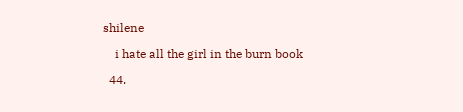shilene

    i hate all the girl in the burn book

  44.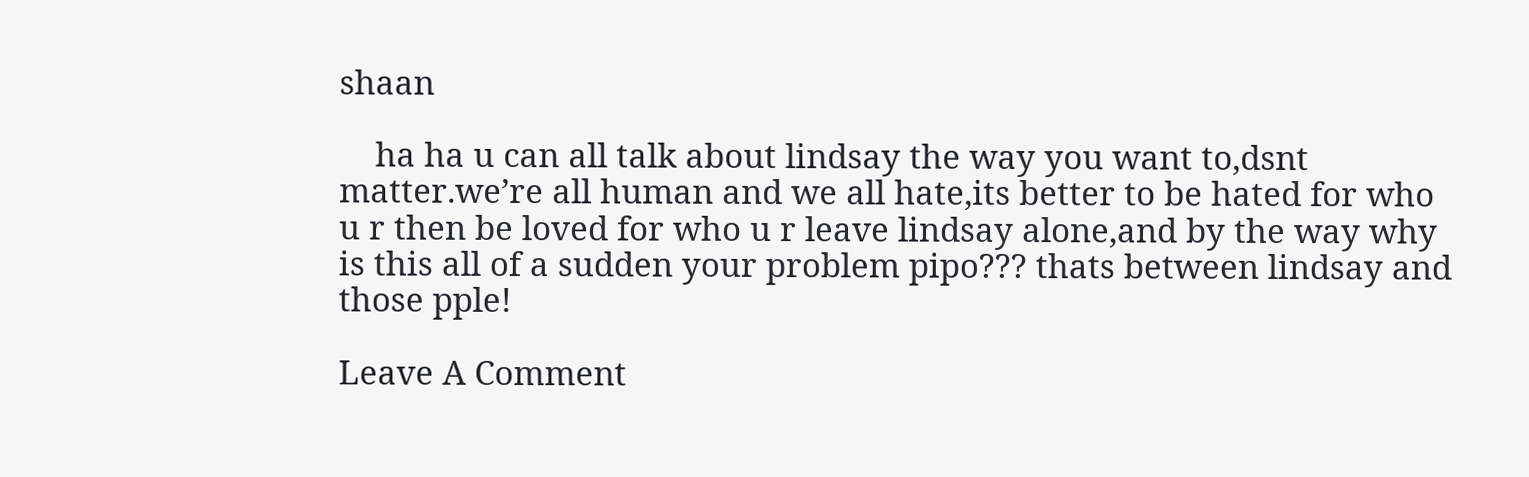shaan

    ha ha u can all talk about lindsay the way you want to,dsnt matter.we’re all human and we all hate,its better to be hated for who u r then be loved for who u r leave lindsay alone,and by the way why is this all of a sudden your problem pipo??? thats between lindsay and those pple!

Leave A Comment